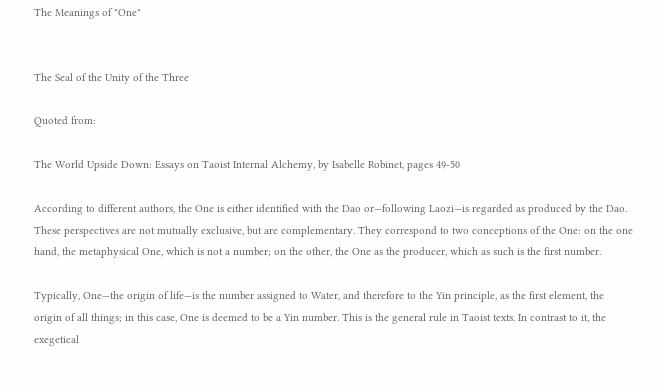The Meanings of "One"


The Seal of the Unity of the Three

Quoted from:

The World Upside Down: Essays on Taoist Internal Alchemy, by Isabelle Robinet, pages 49-50

According to different authors, the One is either identified with the Dao or—following Laozi—is regarded as produced by the Dao. These perspectives are not mutually exclusive, but are complementary. They correspond to two conceptions of the One: on the one hand, the metaphysical One, which is not a number; on the other, the One as the producer, which as such is the first number.

Typically, One—the origin of life—is the number assigned to Water, and therefore to the Yin principle, as the first element, the origin of all things; in this case, One is deemed to be a Yin number. This is the general rule in Taoist texts. In contrast to it, the exegetical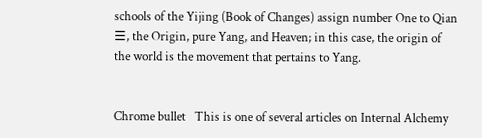schools of the Yijing (Book of Changes) assign number One to Qian ☰, the Origin, pure Yang, and Heaven; in this case, the origin of the world is the movement that pertains to Yang.


Chrome bullet   This is one of several articles on Internal Alchemy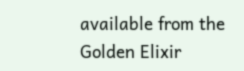available from the Golden Elixir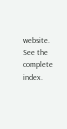website. See the complete index.